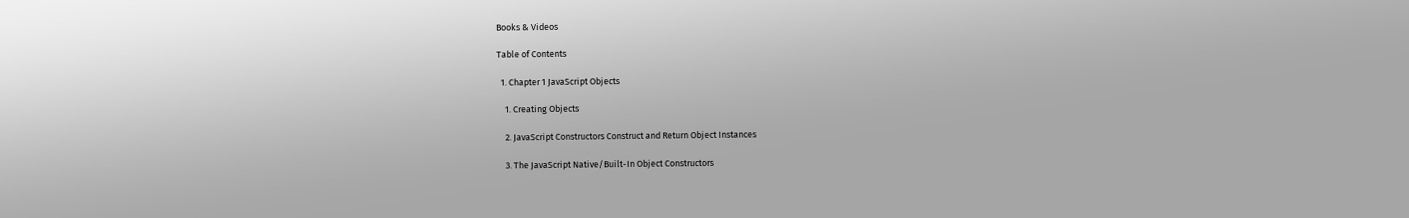Books & Videos

Table of Contents

  1. Chapter 1 JavaScript Objects

    1. Creating Objects

    2. JavaScript Constructors Construct and Return Object Instances

    3. The JavaScript Native/Built-In Object Constructors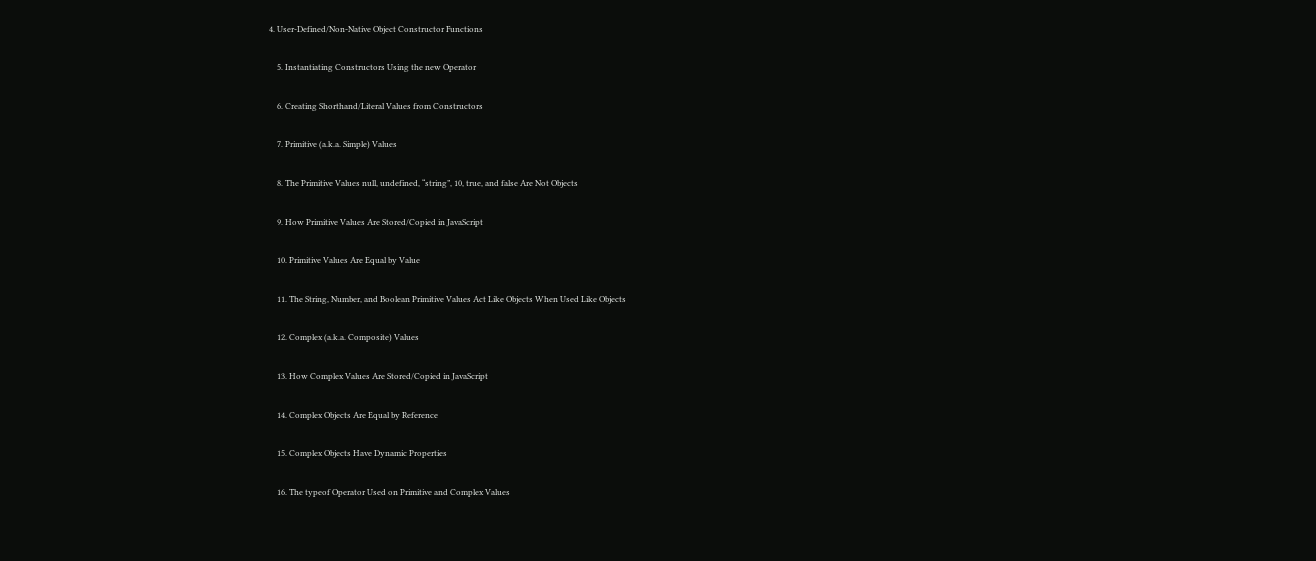4. User-Defined/Non-Native Object Constructor Functions

    5. Instantiating Constructors Using the new Operator

    6. Creating Shorthand/Literal Values from Constructors

    7. Primitive (a.k.a. Simple) Values

    8. The Primitive Values null, undefined, “string”, 10, true, and false Are Not Objects

    9. How Primitive Values Are Stored/Copied in JavaScript

    10. Primitive Values Are Equal by Value

    11. The String, Number, and Boolean Primitive Values Act Like Objects When Used Like Objects

    12. Complex (a.k.a. Composite) Values

    13. How Complex Values Are Stored/Copied in JavaScript

    14. Complex Objects Are Equal by Reference

    15. Complex Objects Have Dynamic Properties

    16. The typeof Operator Used on Primitive and Complex Values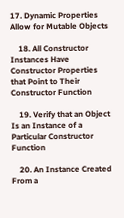17. Dynamic Properties Allow for Mutable Objects

    18. All Constructor Instances Have Constructor Properties that Point to Their Constructor Function

    19. Verify that an Object Is an Instance of a Particular Constructor Function

    20. An Instance Created From a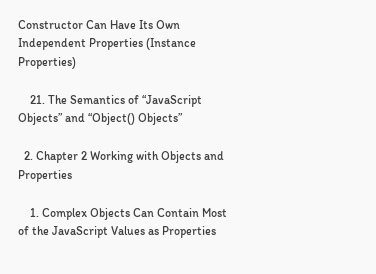Constructor Can Have Its Own Independent Properties (Instance Properties)

    21. The Semantics of “JavaScript Objects” and “Object() Objects”

  2. Chapter 2 Working with Objects and Properties

    1. Complex Objects Can Contain Most of the JavaScript Values as Properties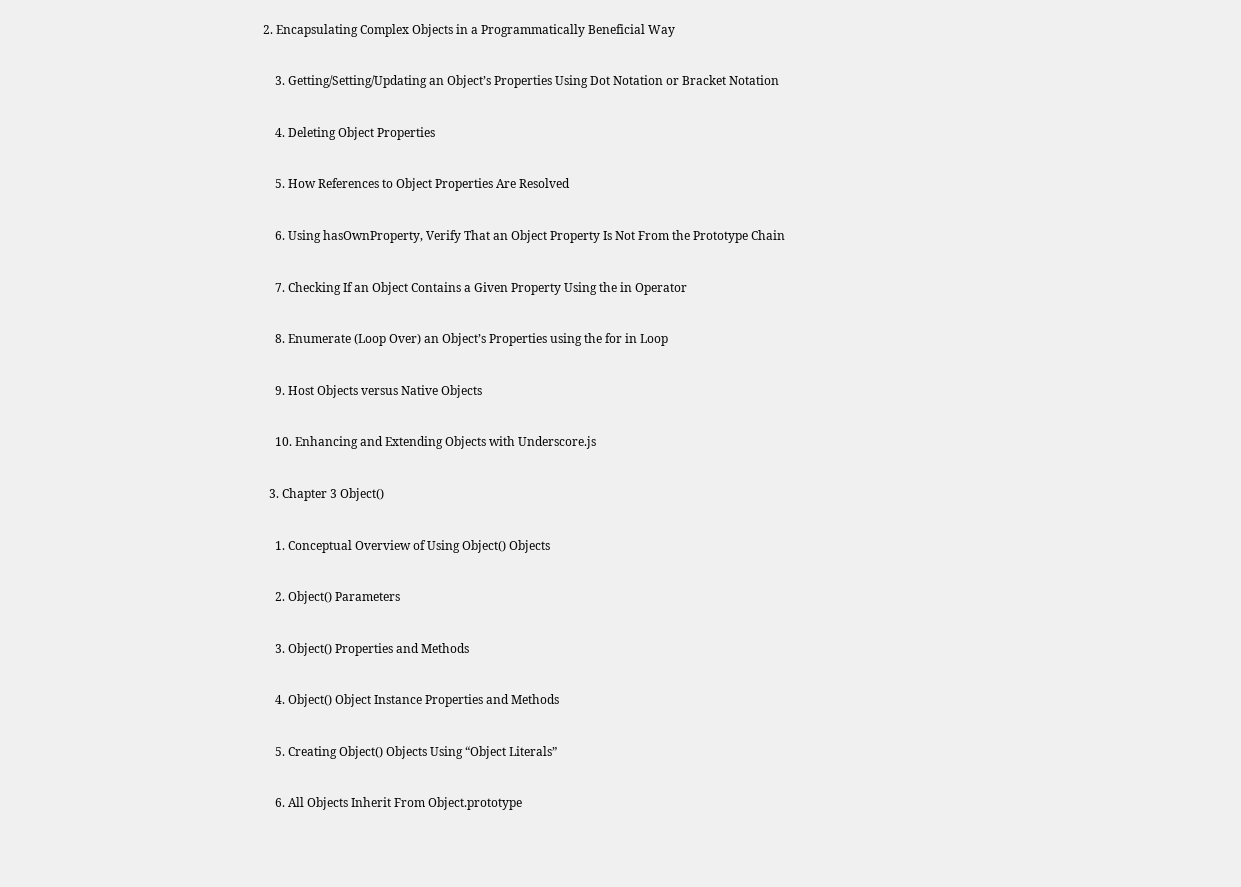2. Encapsulating Complex Objects in a Programmatically Beneficial Way

    3. Getting/Setting/Updating an Object’s Properties Using Dot Notation or Bracket Notation

    4. Deleting Object Properties

    5. How References to Object Properties Are Resolved

    6. Using hasOwnProperty, Verify That an Object Property Is Not From the Prototype Chain

    7. Checking If an Object Contains a Given Property Using the in Operator

    8. Enumerate (Loop Over) an Object’s Properties using the for in Loop

    9. Host Objects versus Native Objects

    10. Enhancing and Extending Objects with Underscore.js

  3. Chapter 3 Object()

    1. Conceptual Overview of Using Object() Objects

    2. Object() Parameters

    3. Object() Properties and Methods

    4. Object() Object Instance Properties and Methods

    5. Creating Object() Objects Using “Object Literals”

    6. All Objects Inherit From Object.prototype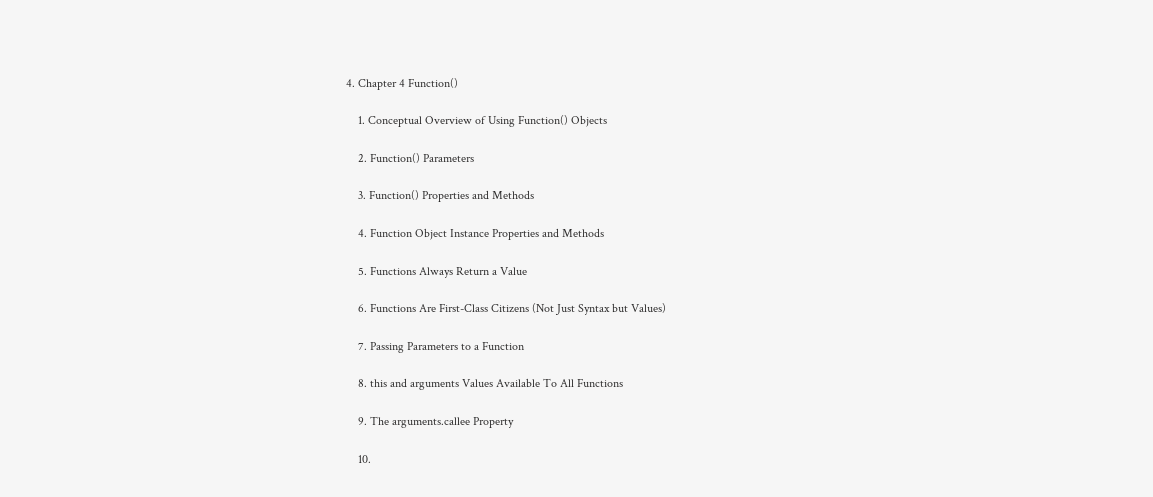4. Chapter 4 Function()

    1. Conceptual Overview of Using Function() Objects

    2. Function() Parameters

    3. Function() Properties and Methods

    4. Function Object Instance Properties and Methods

    5. Functions Always Return a Value

    6. Functions Are First-Class Citizens (Not Just Syntax but Values)

    7. Passing Parameters to a Function

    8. this and arguments Values Available To All Functions

    9. The arguments.callee Property

    10.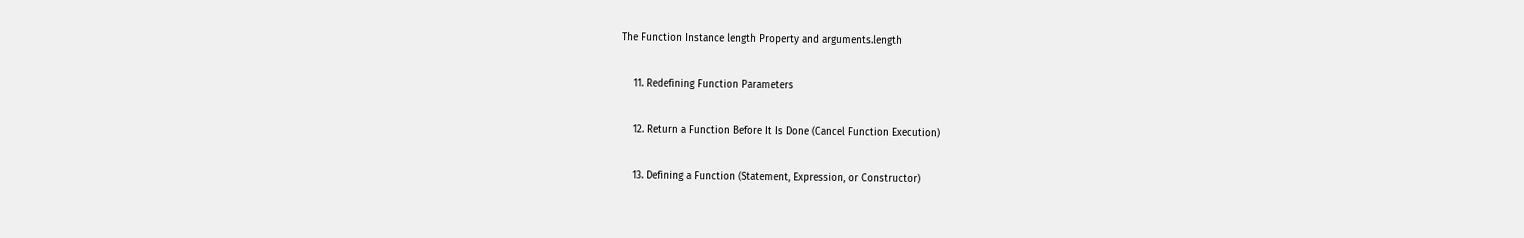The Function Instance length Property and arguments.length

    11. Redefining Function Parameters

    12. Return a Function Before It Is Done (Cancel Function Execution)

    13. Defining a Function (Statement, Expression, or Constructor)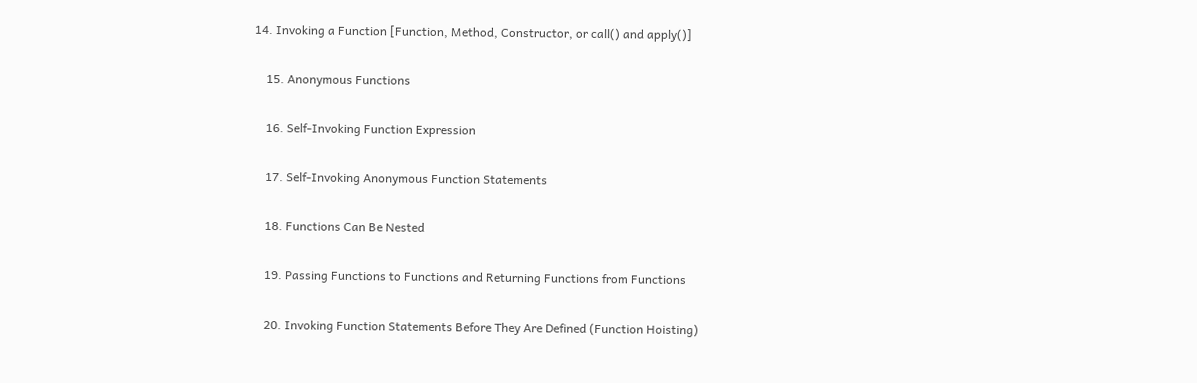14. Invoking a Function [Function, Method, Constructor, or call() and apply()]

    15. Anonymous Functions

    16. Self-Invoking Function Expression

    17. Self-Invoking Anonymous Function Statements

    18. Functions Can Be Nested

    19. Passing Functions to Functions and Returning Functions from Functions

    20. Invoking Function Statements Before They Are Defined (Function Hoisting)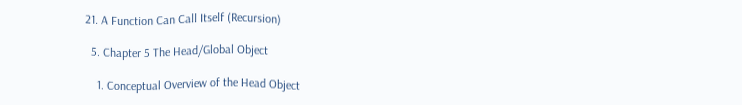21. A Function Can Call Itself (Recursion)

  5. Chapter 5 The Head/Global Object

    1. Conceptual Overview of the Head Object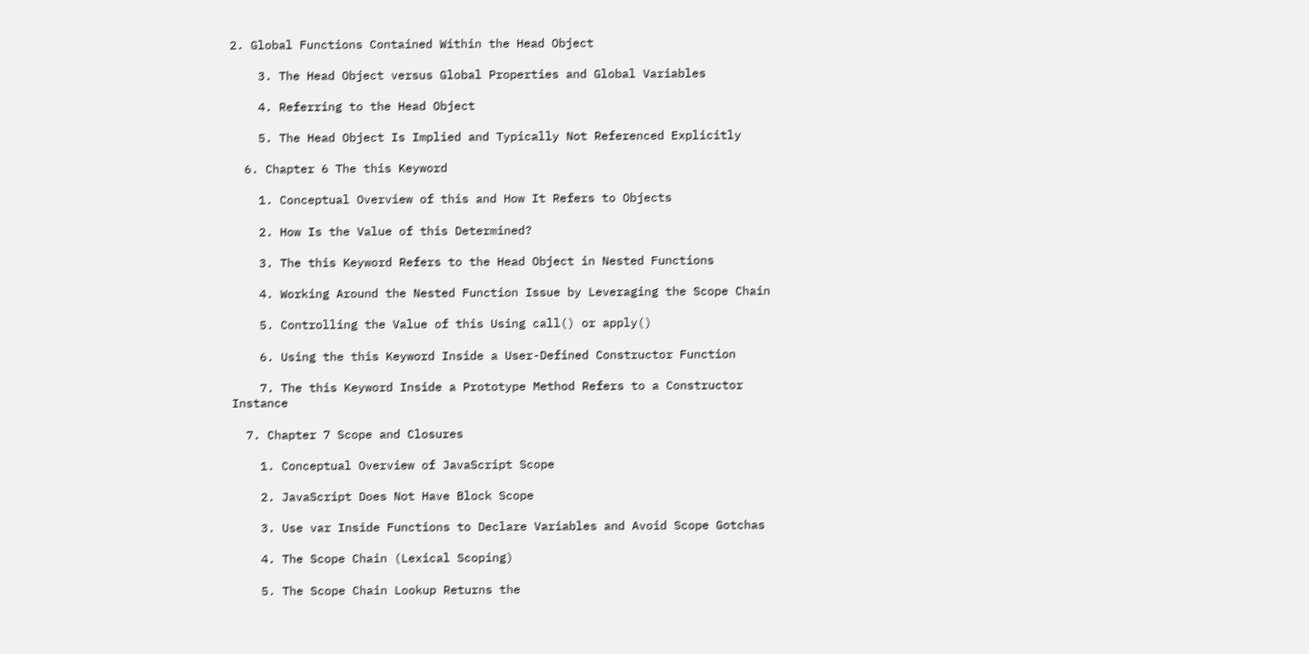2. Global Functions Contained Within the Head Object

    3. The Head Object versus Global Properties and Global Variables

    4. Referring to the Head Object

    5. The Head Object Is Implied and Typically Not Referenced Explicitly

  6. Chapter 6 The this Keyword

    1. Conceptual Overview of this and How It Refers to Objects

    2. How Is the Value of this Determined?

    3. The this Keyword Refers to the Head Object in Nested Functions

    4. Working Around the Nested Function Issue by Leveraging the Scope Chain

    5. Controlling the Value of this Using call() or apply()

    6. Using the this Keyword Inside a User-Defined Constructor Function

    7. The this Keyword Inside a Prototype Method Refers to a Constructor Instance

  7. Chapter 7 Scope and Closures

    1. Conceptual Overview of JavaScript Scope

    2. JavaScript Does Not Have Block Scope

    3. Use var Inside Functions to Declare Variables and Avoid Scope Gotchas

    4. The Scope Chain (Lexical Scoping)

    5. The Scope Chain Lookup Returns the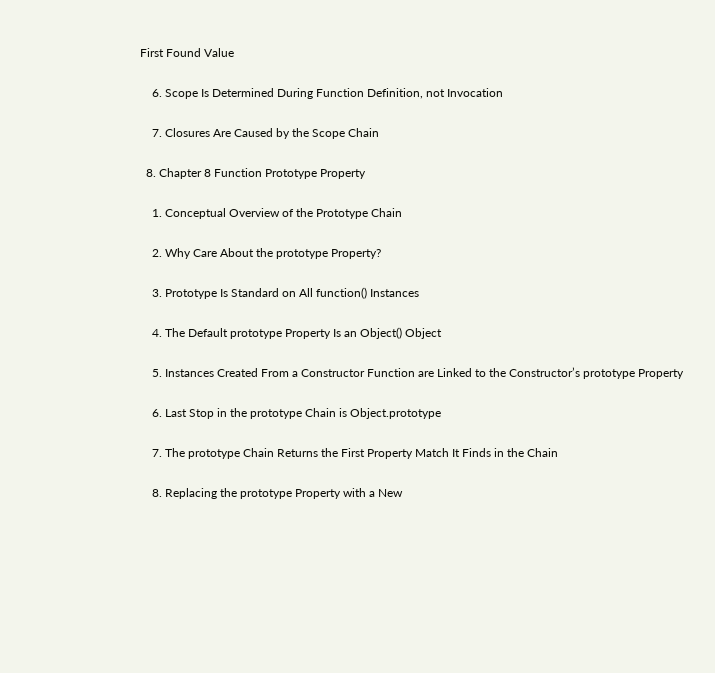First Found Value

    6. Scope Is Determined During Function Definition, not Invocation

    7. Closures Are Caused by the Scope Chain

  8. Chapter 8 Function Prototype Property

    1. Conceptual Overview of the Prototype Chain

    2. Why Care About the prototype Property?

    3. Prototype Is Standard on All function() Instances

    4. The Default prototype Property Is an Object() Object

    5. Instances Created From a Constructor Function are Linked to the Constructor’s prototype Property

    6. Last Stop in the prototype Chain is Object.prototype

    7. The prototype Chain Returns the First Property Match It Finds in the Chain

    8. Replacing the prototype Property with a New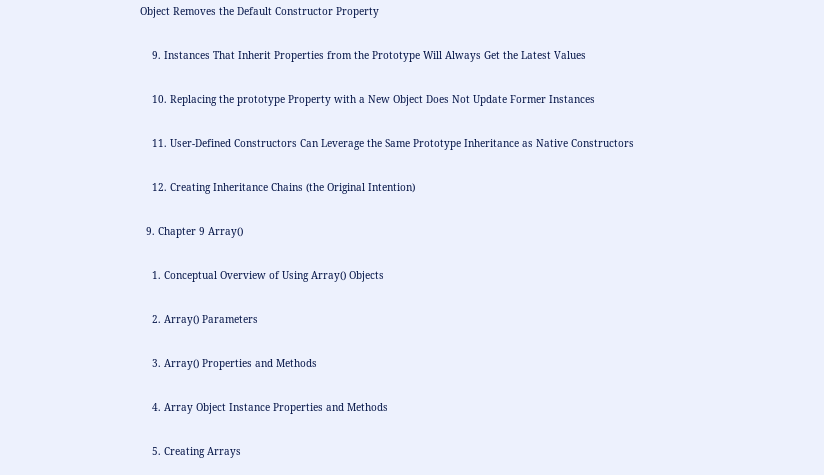Object Removes the Default Constructor Property

    9. Instances That Inherit Properties from the Prototype Will Always Get the Latest Values

    10. Replacing the prototype Property with a New Object Does Not Update Former Instances

    11. User-Defined Constructors Can Leverage the Same Prototype Inheritance as Native Constructors

    12. Creating Inheritance Chains (the Original Intention)

  9. Chapter 9 Array()

    1. Conceptual Overview of Using Array() Objects

    2. Array() Parameters

    3. Array() Properties and Methods

    4. Array Object Instance Properties and Methods

    5. Creating Arrays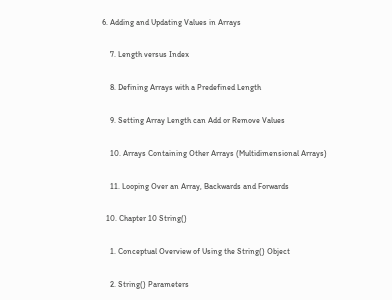6. Adding and Updating Values in Arrays

    7. Length versus Index

    8. Defining Arrays with a Predefined Length

    9. Setting Array Length can Add or Remove Values

    10. Arrays Containing Other Arrays (Multidimensional Arrays)

    11. Looping Over an Array, Backwards and Forwards

  10. Chapter 10 String()

    1. Conceptual Overview of Using the String() Object

    2. String() Parameters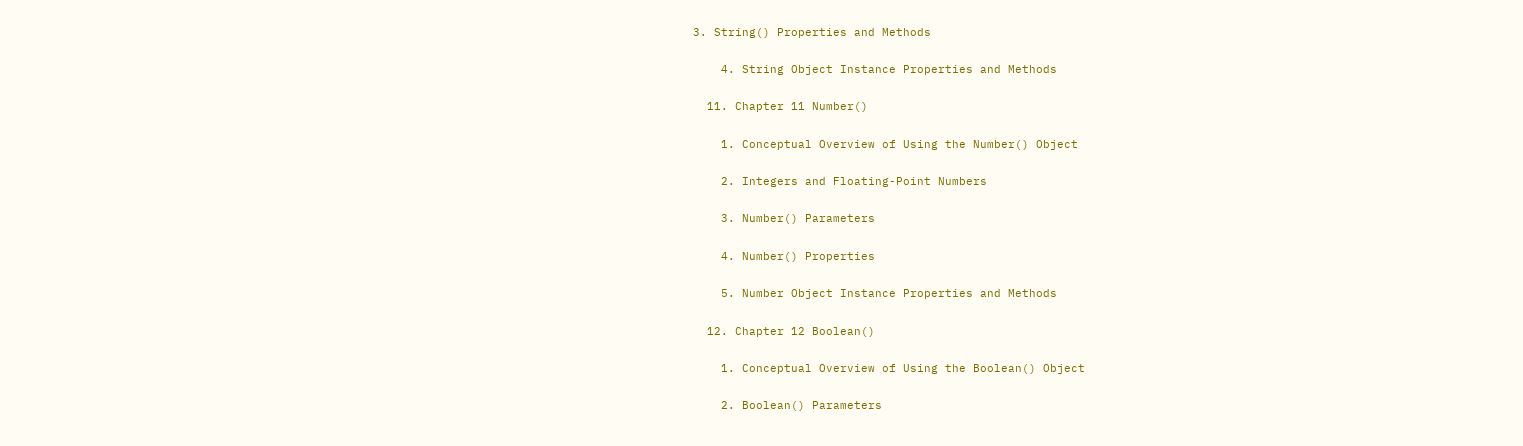3. String() Properties and Methods

    4. String Object Instance Properties and Methods

  11. Chapter 11 Number()

    1. Conceptual Overview of Using the Number() Object

    2. Integers and Floating-Point Numbers

    3. Number() Parameters

    4. Number() Properties

    5. Number Object Instance Properties and Methods

  12. Chapter 12 Boolean()

    1. Conceptual Overview of Using the Boolean() Object

    2. Boolean() Parameters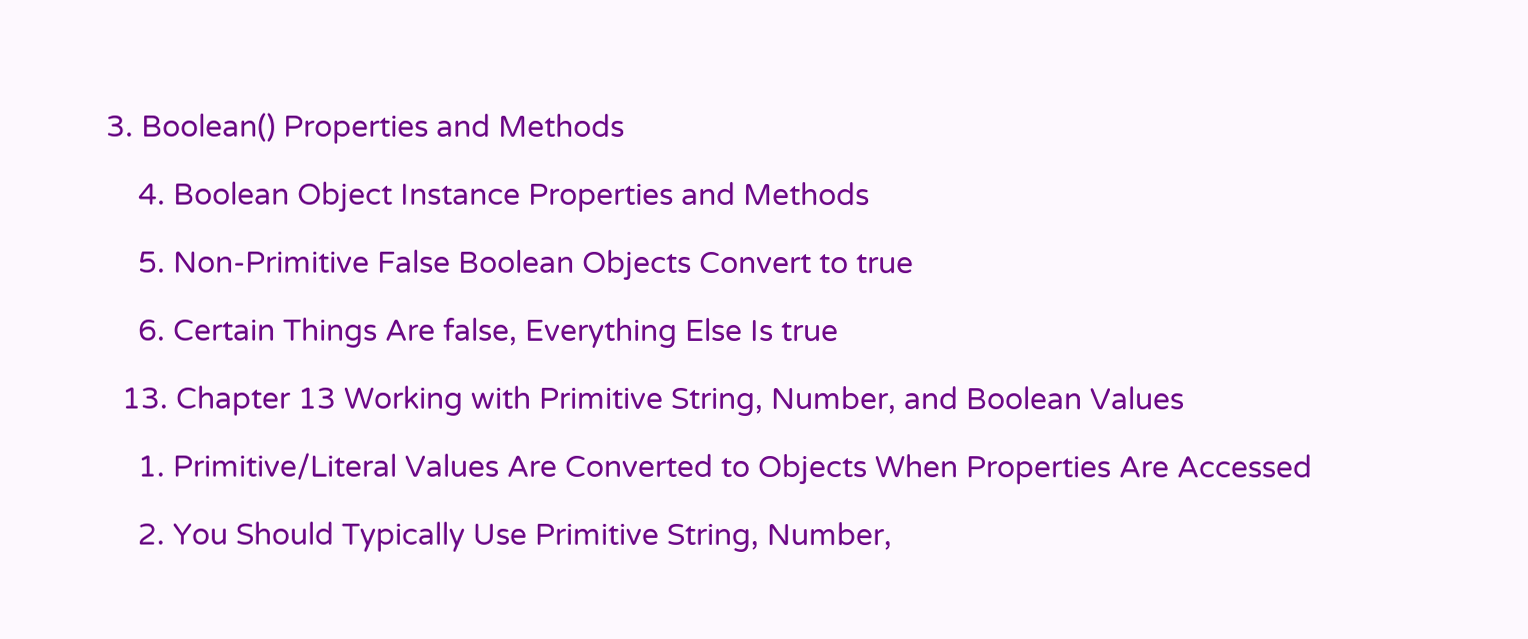3. Boolean() Properties and Methods

    4. Boolean Object Instance Properties and Methods

    5. Non-Primitive False Boolean Objects Convert to true

    6. Certain Things Are false, Everything Else Is true

  13. Chapter 13 Working with Primitive String, Number, and Boolean Values

    1. Primitive/Literal Values Are Converted to Objects When Properties Are Accessed

    2. You Should Typically Use Primitive String, Number,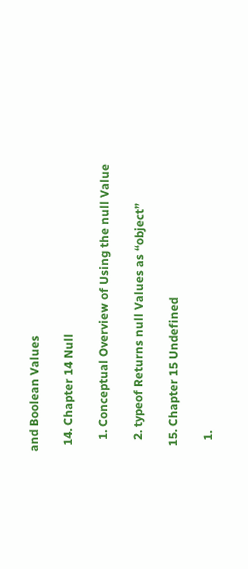and Boolean Values

  14. Chapter 14 Null

    1. Conceptual Overview of Using the null Value

    2. typeof Returns null Values as “object”

  15. Chapter 15 Undefined

    1.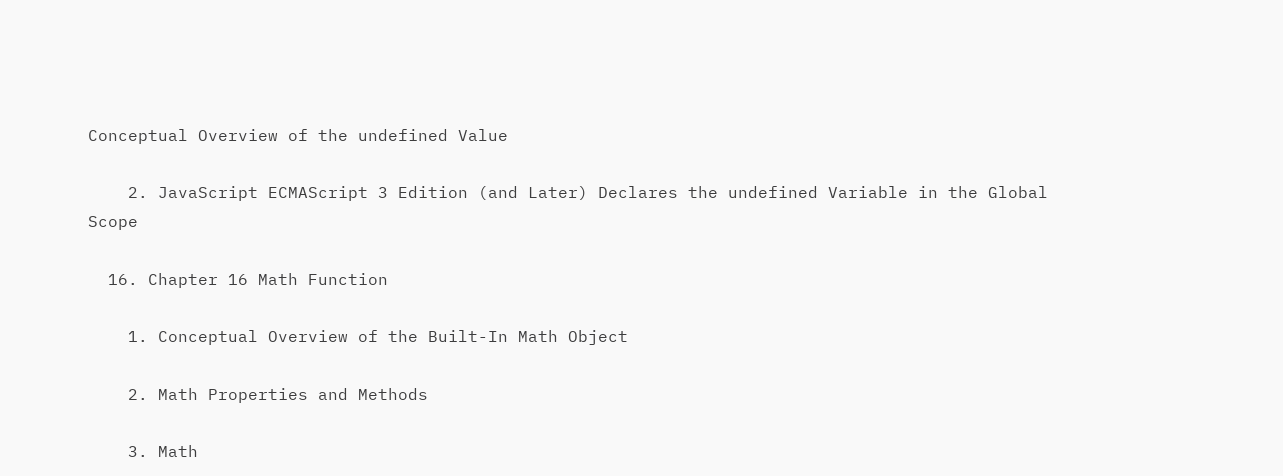Conceptual Overview of the undefined Value

    2. JavaScript ECMAScript 3 Edition (and Later) Declares the undefined Variable in the Global Scope

  16. Chapter 16 Math Function

    1. Conceptual Overview of the Built-In Math Object

    2. Math Properties and Methods

    3. Math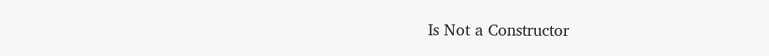Is Not a Constructor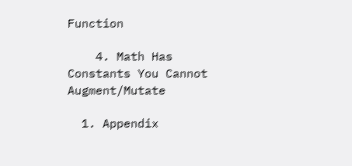Function

    4. Math Has Constants You Cannot Augment/Mutate

  1. Appendix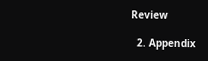Review

  2. Appendix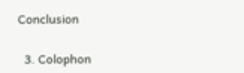Conclusion

  3. Colophon